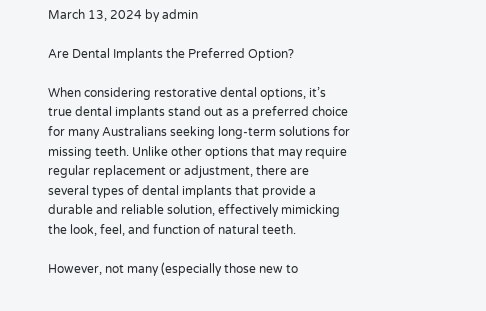March 13, 2024 by admin

Are Dental Implants the Preferred Option?

When considering restorative dental options, it’s true dental implants stand out as a preferred choice for many Australians seeking long-term solutions for missing teeth. Unlike other options that may require regular replacement or adjustment, there are several types of dental implants that provide a durable and reliable solution, effectively mimicking the look, feel, and function of natural teeth.

However, not many (especially those new to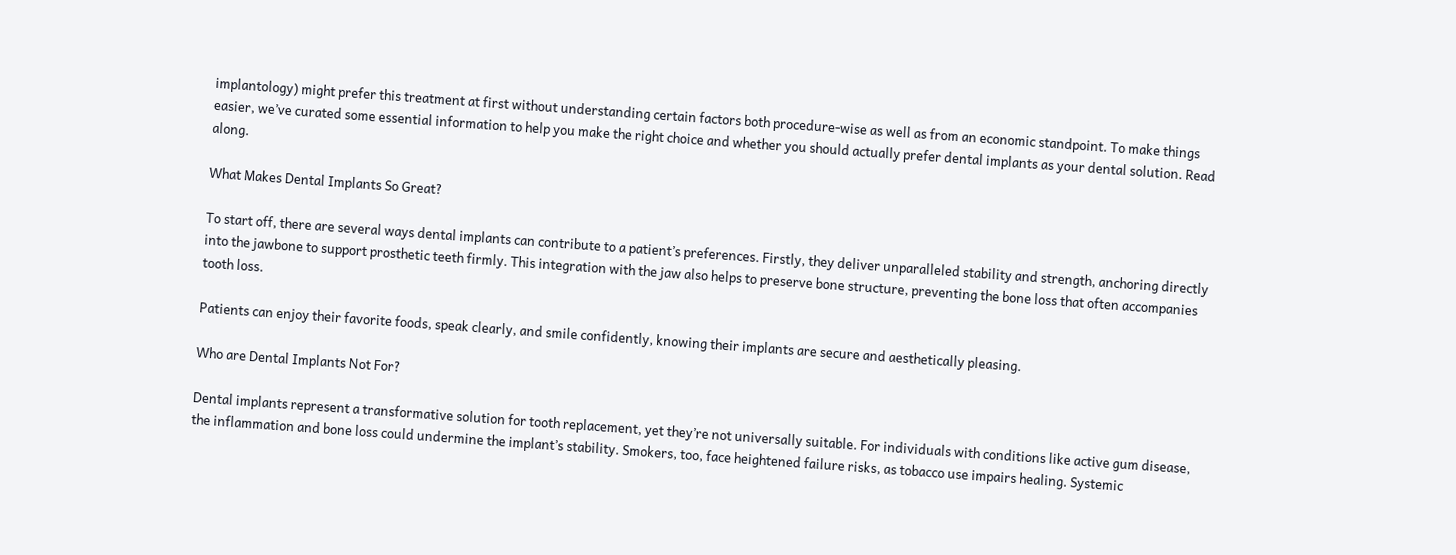implantology) might prefer this treatment at first without understanding certain factors both procedure-wise as well as from an economic standpoint. To make things easier, we’ve curated some essential information to help you make the right choice and whether you should actually prefer dental implants as your dental solution. Read along.

What Makes Dental Implants So Great?

To start off, there are several ways dental implants can contribute to a patient’s preferences. Firstly, they deliver unparalleled stability and strength, anchoring directly into the jawbone to support prosthetic teeth firmly. This integration with the jaw also helps to preserve bone structure, preventing the bone loss that often accompanies tooth loss.

Patients can enjoy their favorite foods, speak clearly, and smile confidently, knowing their implants are secure and aesthetically pleasing.

Who are Dental Implants Not For?

Dental implants represent a transformative solution for tooth replacement, yet they’re not universally suitable. For individuals with conditions like active gum disease, the inflammation and bone loss could undermine the implant’s stability. Smokers, too, face heightened failure risks, as tobacco use impairs healing. Systemic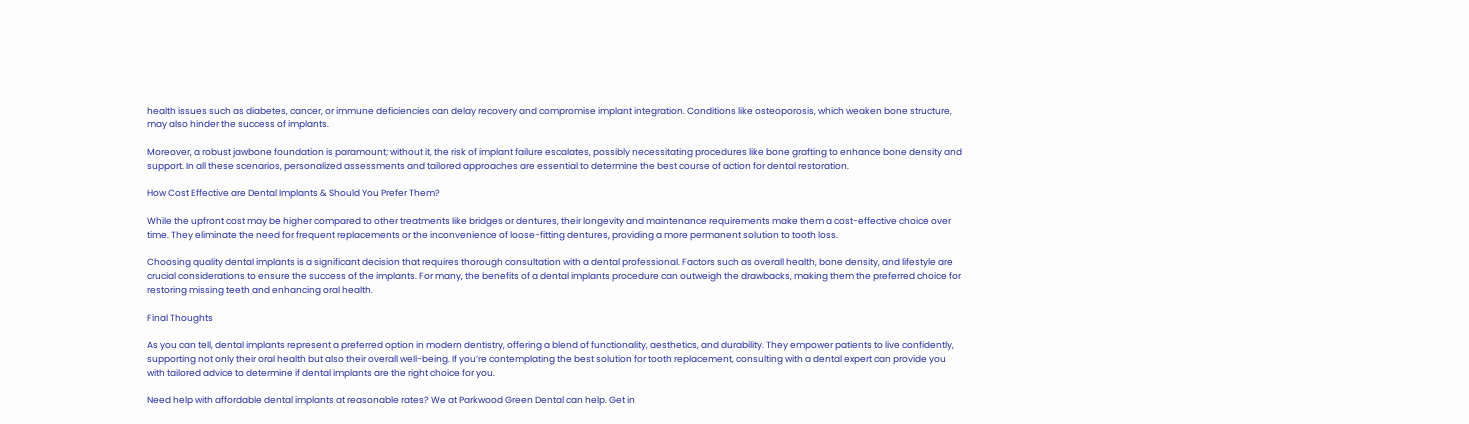health issues such as diabetes, cancer, or immune deficiencies can delay recovery and compromise implant integration. Conditions like osteoporosis, which weaken bone structure, may also hinder the success of implants.

Moreover, a robust jawbone foundation is paramount; without it, the risk of implant failure escalates, possibly necessitating procedures like bone grafting to enhance bone density and support. In all these scenarios, personalized assessments and tailored approaches are essential to determine the best course of action for dental restoration.

How Cost Effective are Dental Implants & Should You Prefer Them?

While the upfront cost may be higher compared to other treatments like bridges or dentures, their longevity and maintenance requirements make them a cost-effective choice over time. They eliminate the need for frequent replacements or the inconvenience of loose-fitting dentures, providing a more permanent solution to tooth loss.

Choosing quality dental implants is a significant decision that requires thorough consultation with a dental professional. Factors such as overall health, bone density, and lifestyle are crucial considerations to ensure the success of the implants. For many, the benefits of a dental implants procedure can outweigh the drawbacks, making them the preferred choice for restoring missing teeth and enhancing oral health.

Final Thoughts

As you can tell, dental implants represent a preferred option in modern dentistry, offering a blend of functionality, aesthetics, and durability. They empower patients to live confidently, supporting not only their oral health but also their overall well-being. If you’re contemplating the best solution for tooth replacement, consulting with a dental expert can provide you with tailored advice to determine if dental implants are the right choice for you.

Need help with affordable dental implants at reasonable rates? We at Parkwood Green Dental can help. Get in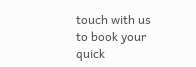touch with us to book your quick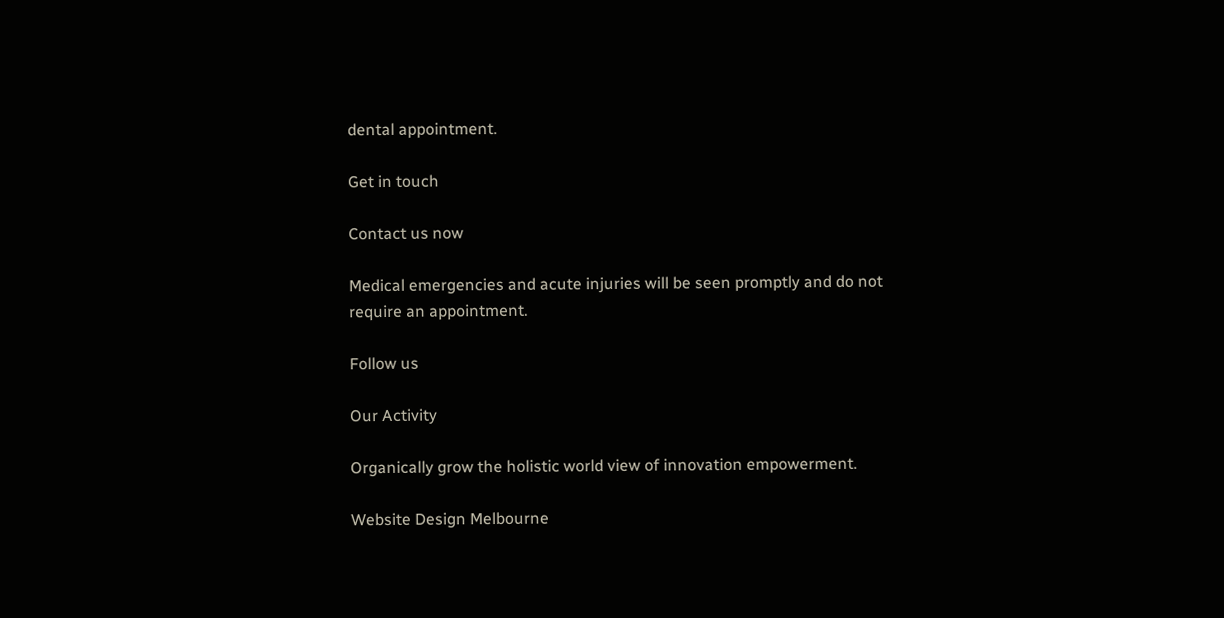dental appointment.

Get in touch

Contact us now

Medical emergencies and acute injuries will be seen promptly and do not require an appointment.

Follow us

Our Activity

Organically grow the holistic world view of innovation empowerment.

Website Design Melbourne